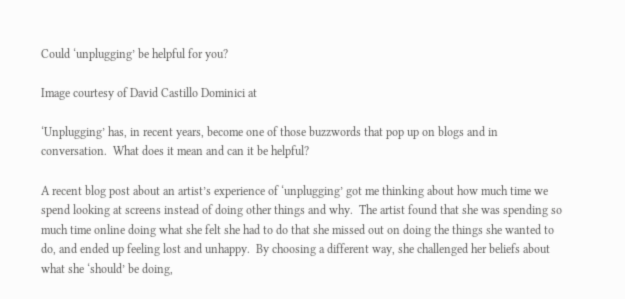Could ‘unplugging’ be helpful for you?

Image courtesy of David Castillo Dominici at

‘Unplugging’ has, in recent years, become one of those buzzwords that pop up on blogs and in conversation.  What does it mean and can it be helpful?

A recent blog post about an artist’s experience of ‘unplugging’ got me thinking about how much time we spend looking at screens instead of doing other things and why.  The artist found that she was spending so much time online doing what she felt she had to do that she missed out on doing the things she wanted to do, and ended up feeling lost and unhappy.  By choosing a different way, she challenged her beliefs about what she ‘should’ be doing,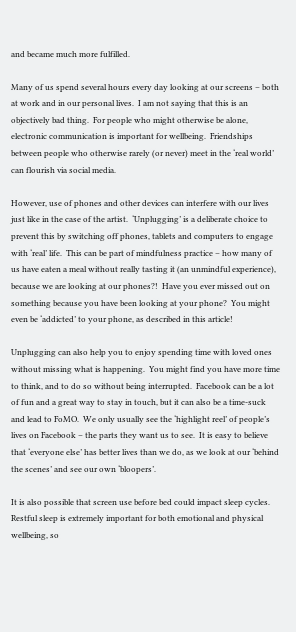and became much more fulfilled.

Many of us spend several hours every day looking at our screens – both at work and in our personal lives.  I am not saying that this is an objectively bad thing.  For people who might otherwise be alone, electronic communication is important for wellbeing.  Friendships between people who otherwise rarely (or never) meet in the ‘real world’ can flourish via social media.

However, use of phones and other devices can interfere with our lives just like in the case of the artist.  ‘Unplugging’ is a deliberate choice to prevent this by switching off phones, tablets and computers to engage with ‘real’ life.  This can be part of mindfulness practice – how many of us have eaten a meal without really tasting it (an unmindful experience), because we are looking at our phones?!  Have you ever missed out on something because you have been looking at your phone?  You might even be ‘addicted’ to your phone, as described in this article!

Unplugging can also help you to enjoy spending time with loved ones without missing what is happening.  You might find you have more time to think, and to do so without being interrupted.  Facebook can be a lot of fun and a great way to stay in touch, but it can also be a time-suck and lead to FoMO.  We only usually see the ‘highlight reel’ of people’s lives on Facebook – the parts they want us to see.  It is easy to believe that ‘everyone else’ has better lives than we do, as we look at our ‘behind the scenes’ and see our own ‘bloopers’.

It is also possible that screen use before bed could impact sleep cycles.  Restful sleep is extremely important for both emotional and physical wellbeing, so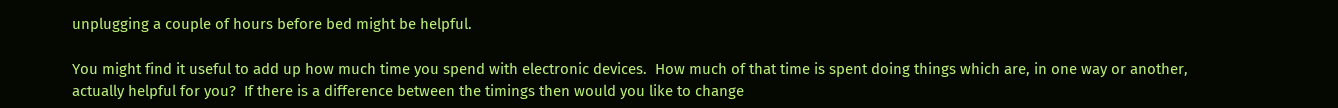unplugging a couple of hours before bed might be helpful.

You might find it useful to add up how much time you spend with electronic devices.  How much of that time is spent doing things which are, in one way or another, actually helpful for you?  If there is a difference between the timings then would you like to change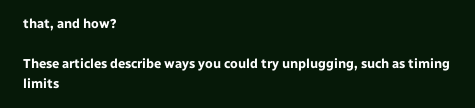that, and how?

These articles describe ways you could try unplugging, such as timing limits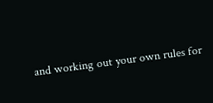and working out your own rules for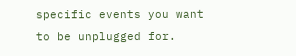specific events you want to be unplugged for.